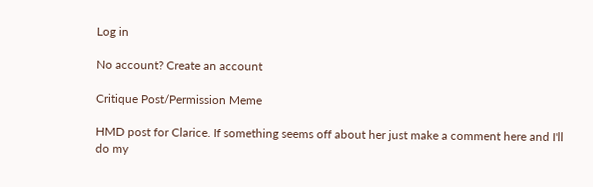Log in

No account? Create an account

Critique Post/Permission Meme

HMD post for Clarice. If something seems off about her just make a comment here and I'll do my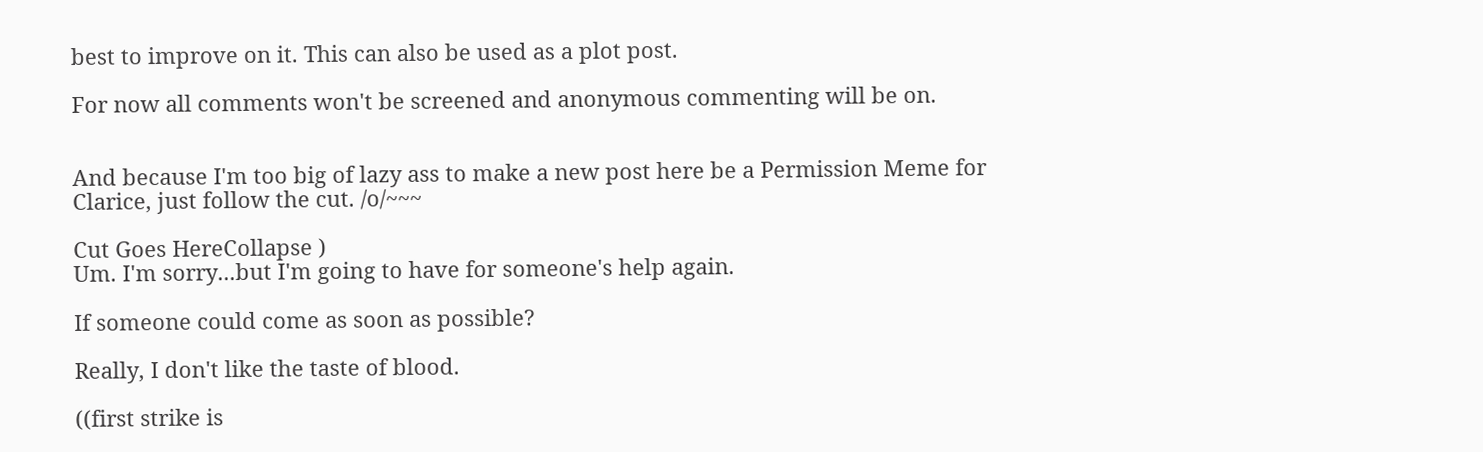best to improve on it. This can also be used as a plot post.

For now all comments won't be screened and anonymous commenting will be on.


And because I'm too big of lazy ass to make a new post here be a Permission Meme for Clarice, just follow the cut. /o/~~~

Cut Goes HereCollapse )
Um. I'm sorry...but I'm going to have for someone's help again.

If someone could come as soon as possible?

Really, I don't like the taste of blood.

((first strike is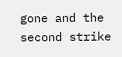gone and the second strike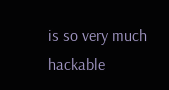is so very much hackable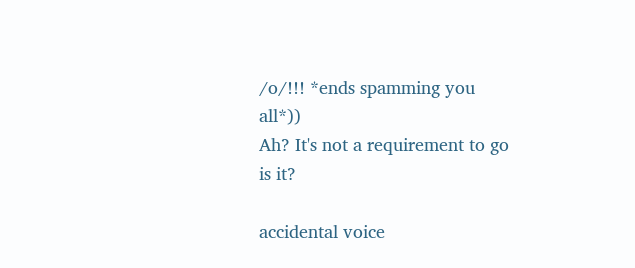/o/!!! *ends spamming you all*))
Ah? It's not a requirement to go is it?

accidental voice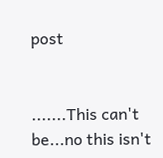post


.......This can't be...no this isn't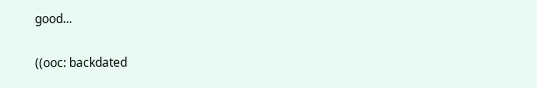good...

((ooc: backdated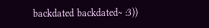backdated backdated~ :3))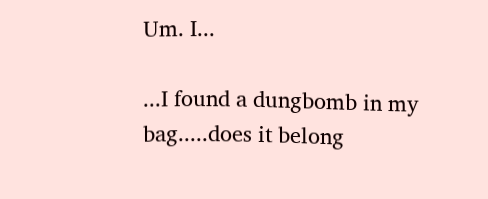Um. I...

...I found a dungbomb in my bag.....does it belong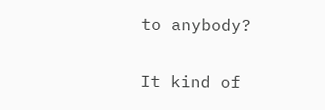to anybody?

It kind of